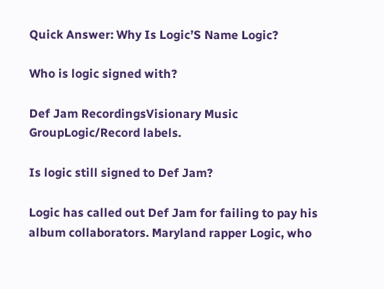Quick Answer: Why Is Logic’S Name Logic?

Who is logic signed with?

Def Jam RecordingsVisionary Music GroupLogic/Record labels.

Is logic still signed to Def Jam?

Logic has called out Def Jam for failing to pay his album collaborators. Maryland rapper Logic, who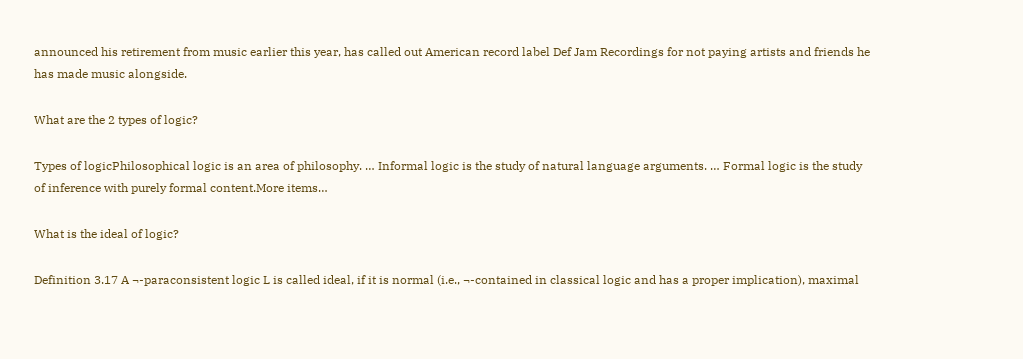announced his retirement from music earlier this year, has called out American record label Def Jam Recordings for not paying artists and friends he has made music alongside.

What are the 2 types of logic?

Types of logicPhilosophical logic is an area of philosophy. … Informal logic is the study of natural language arguments. … Formal logic is the study of inference with purely formal content.More items…

What is the ideal of logic?

Definition 3.17 A ¬-paraconsistent logic L is called ideal, if it is normal (i.e., ¬-contained in classical logic and has a proper implication), maximal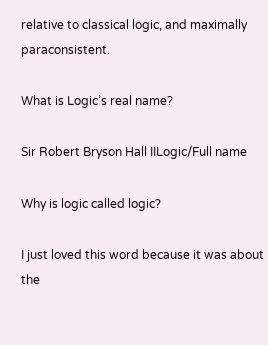relative to classical logic, and maximally paraconsistent.

What is Logic’s real name?

Sir Robert Bryson Hall IILogic/Full name

Why is logic called logic?

I just loved this word because it was about the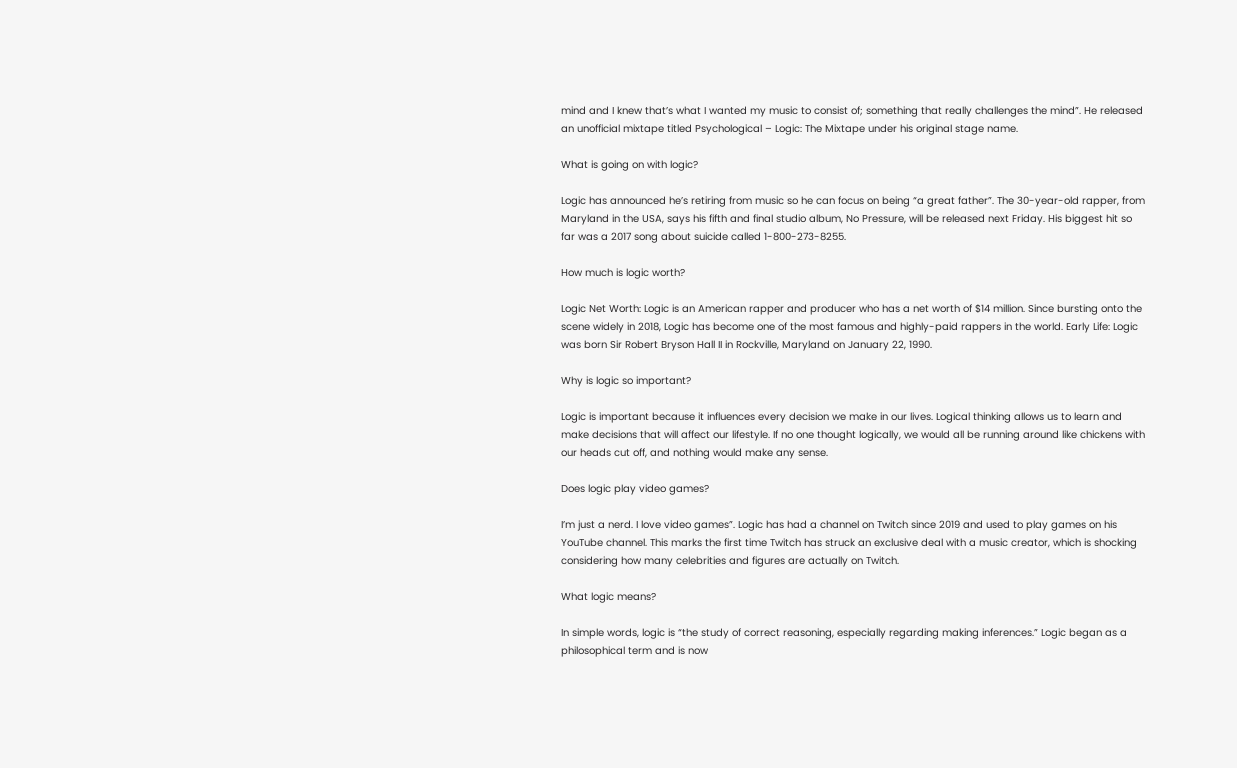mind and I knew that’s what I wanted my music to consist of; something that really challenges the mind”. He released an unofficial mixtape titled Psychological – Logic: The Mixtape under his original stage name.

What is going on with logic?

Logic has announced he’s retiring from music so he can focus on being “a great father”. The 30-year-old rapper, from Maryland in the USA, says his fifth and final studio album, No Pressure, will be released next Friday. His biggest hit so far was a 2017 song about suicide called 1-800-273-8255.

How much is logic worth?

Logic Net Worth: Logic is an American rapper and producer who has a net worth of $14 million. Since bursting onto the scene widely in 2018, Logic has become one of the most famous and highly-paid rappers in the world. Early Life: Logic was born Sir Robert Bryson Hall II in Rockville, Maryland on January 22, 1990.

Why is logic so important?

Logic is important because it influences every decision we make in our lives. Logical thinking allows us to learn and make decisions that will affect our lifestyle. If no one thought logically, we would all be running around like chickens with our heads cut off, and nothing would make any sense.

Does logic play video games?

I’m just a nerd. I love video games”. Logic has had a channel on Twitch since 2019 and used to play games on his YouTube channel. This marks the first time Twitch has struck an exclusive deal with a music creator, which is shocking considering how many celebrities and figures are actually on Twitch.

What logic means?

In simple words, logic is “the study of correct reasoning, especially regarding making inferences.” Logic began as a philosophical term and is now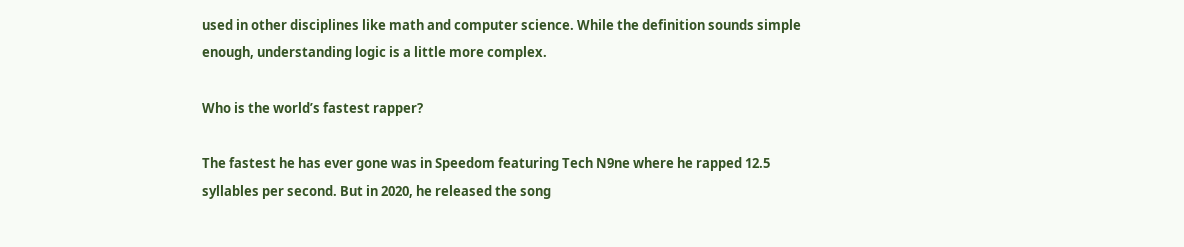used in other disciplines like math and computer science. While the definition sounds simple enough, understanding logic is a little more complex.

Who is the world’s fastest rapper?

The fastest he has ever gone was in Speedom featuring Tech N9ne where he rapped 12.5 syllables per second. But in 2020, he released the song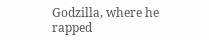Godzilla, where he rapped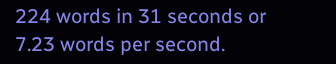224 words in 31 seconds or 7.23 words per second.